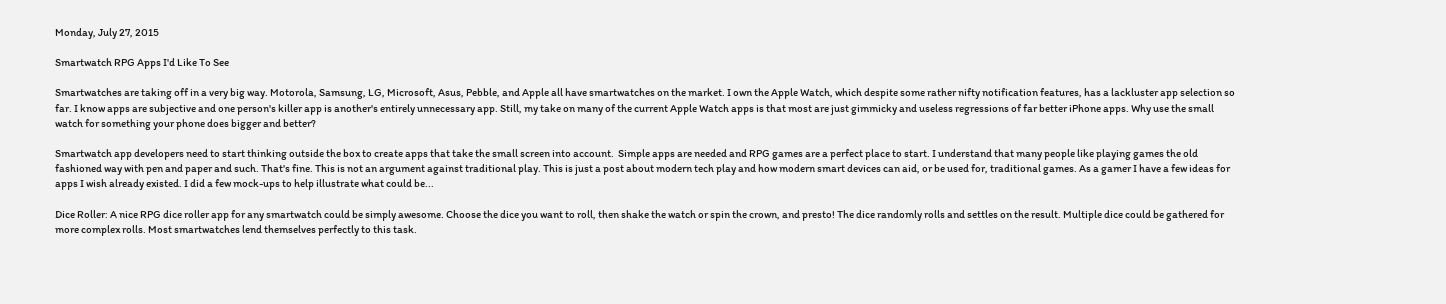Monday, July 27, 2015

Smartwatch RPG Apps I'd Like To See

Smartwatches are taking off in a very big way. Motorola, Samsung, LG, Microsoft, Asus, Pebble, and Apple all have smartwatches on the market. I own the Apple Watch, which despite some rather nifty notification features, has a lackluster app selection so far. I know apps are subjective and one person's killer app is another's entirely unnecessary app. Still, my take on many of the current Apple Watch apps is that most are just gimmicky and useless regressions of far better iPhone apps. Why use the small watch for something your phone does bigger and better?

Smartwatch app developers need to start thinking outside the box to create apps that take the small screen into account.  Simple apps are needed and RPG games are a perfect place to start. I understand that many people like playing games the old fashioned way with pen and paper and such. That's fine. This is not an argument against traditional play. This is just a post about modern tech play and how modern smart devices can aid, or be used for, traditional games. As a gamer I have a few ideas for apps I wish already existed. I did a few mock-ups to help illustrate what could be...

Dice Roller: A nice RPG dice roller app for any smartwatch could be simply awesome. Choose the dice you want to roll, then shake the watch or spin the crown, and presto! The dice randomly rolls and settles on the result. Multiple dice could be gathered for more complex rolls. Most smartwatches lend themselves perfectly to this task.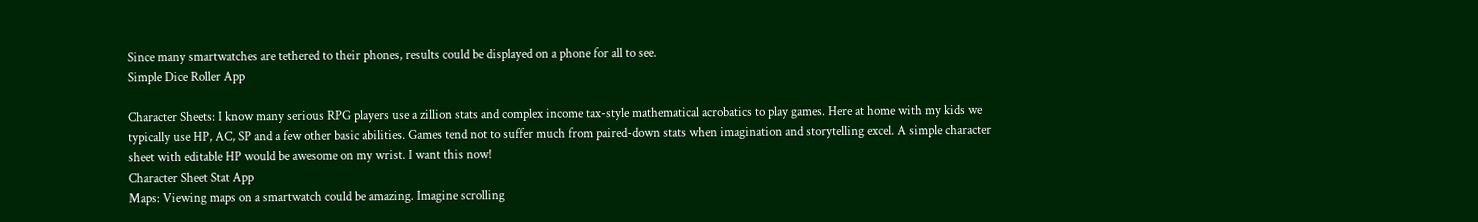Since many smartwatches are tethered to their phones, results could be displayed on a phone for all to see.
Simple Dice Roller App

Character Sheets: I know many serious RPG players use a zillion stats and complex income tax-style mathematical acrobatics to play games. Here at home with my kids we typically use HP, AC, SP and a few other basic abilities. Games tend not to suffer much from paired-down stats when imagination and storytelling excel. A simple character sheet with editable HP would be awesome on my wrist. I want this now!
Character Sheet Stat App
Maps: Viewing maps on a smartwatch could be amazing. Imagine scrolling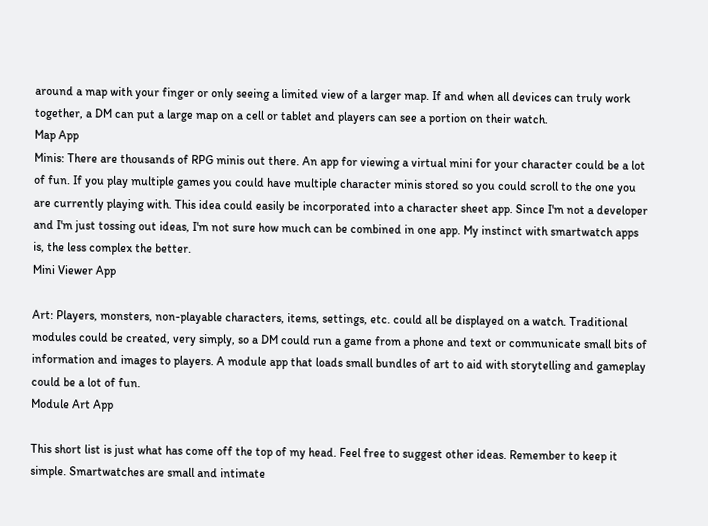around a map with your finger or only seeing a limited view of a larger map. If and when all devices can truly work together, a DM can put a large map on a cell or tablet and players can see a portion on their watch.
Map App
Minis: There are thousands of RPG minis out there. An app for viewing a virtual mini for your character could be a lot of fun. If you play multiple games you could have multiple character minis stored so you could scroll to the one you are currently playing with. This idea could easily be incorporated into a character sheet app. Since I'm not a developer and I'm just tossing out ideas, I'm not sure how much can be combined in one app. My instinct with smartwatch apps is, the less complex the better.
Mini Viewer App

Art: Players, monsters, non-playable characters, items, settings, etc. could all be displayed on a watch. Traditional modules could be created, very simply, so a DM could run a game from a phone and text or communicate small bits of information and images to players. A module app that loads small bundles of art to aid with storytelling and gameplay could be a lot of fun.
Module Art App

This short list is just what has come off the top of my head. Feel free to suggest other ideas. Remember to keep it simple. Smartwatches are small and intimate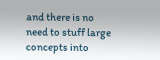and there is no need to stuff large concepts into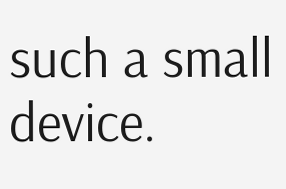such a small device.